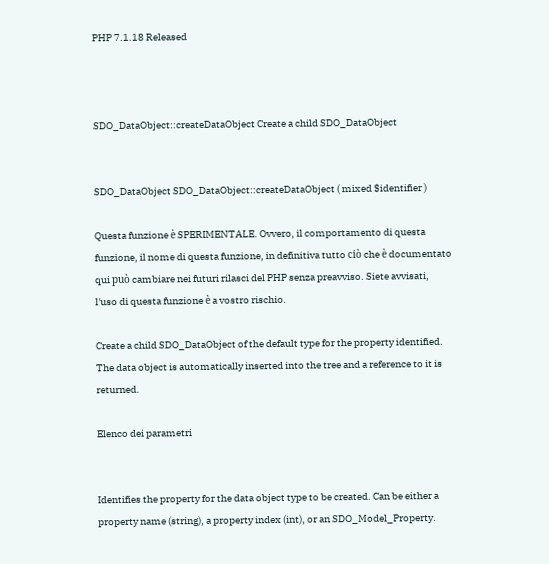PHP 7.1.18 Released



SDO_DataObject::createDataObject Create a child SDO_DataObject


SDO_DataObject SDO_DataObject::createDataObject ( mixed $identifier )

Questa funzione è SPERIMENTALE. Ovvero, il comportamento di questa funzione, il nome di questa funzione, in definitiva tutto ciò che è documentato qui può cambiare nei futuri rilasci del PHP senza preavviso. Siete avvisati, l'uso di questa funzione è a vostro rischio.

Create a child SDO_DataObject of the default type for the property identified. The data object is automatically inserted into the tree and a reference to it is returned.

Elenco dei parametri


Identifies the property for the data object type to be created. Can be either a property name (string), a property index (int), or an SDO_Model_Property.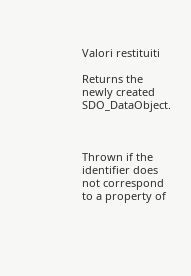Valori restituiti

Returns the newly created SDO_DataObject.



Thrown if the identifier does not correspond to a property of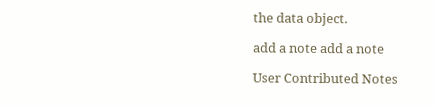the data object.

add a note add a note

User Contributed Notes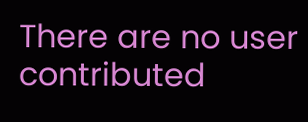There are no user contributed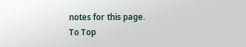notes for this page.
To Top